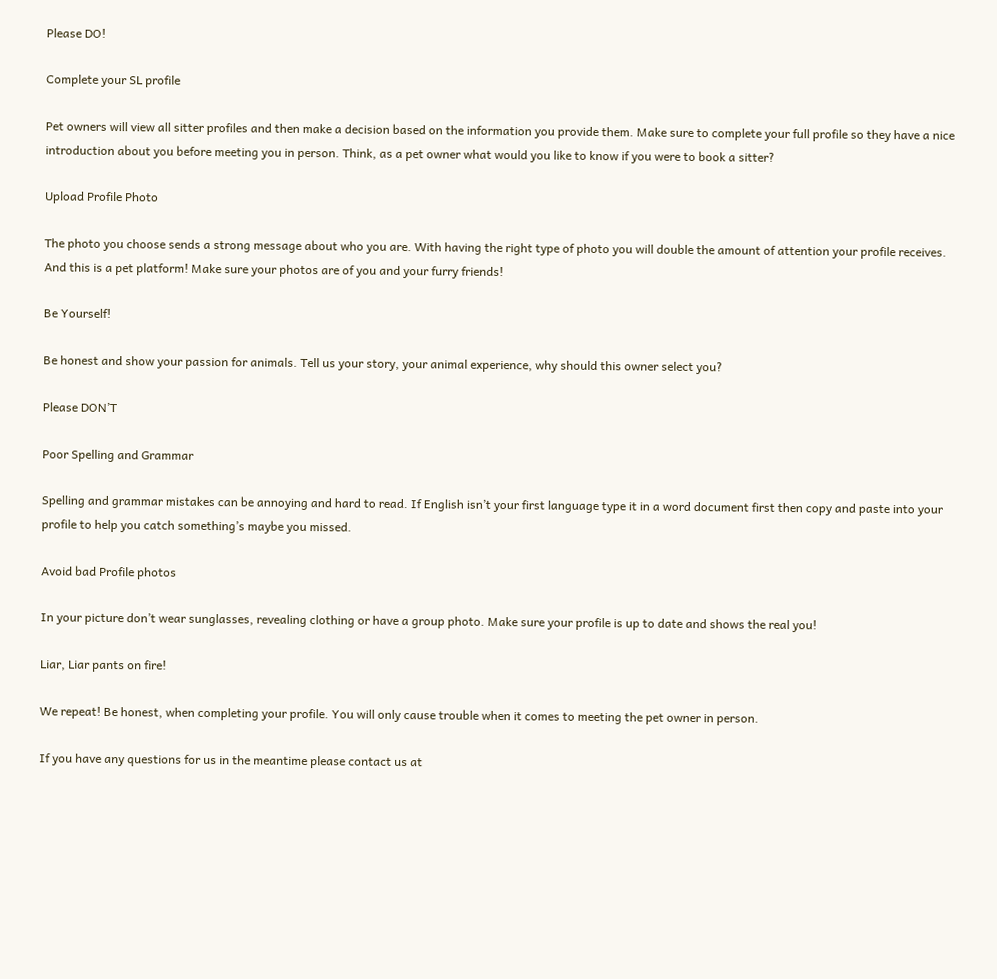Please DO!

Complete your SL profile

Pet owners will view all sitter profiles and then make a decision based on the information you provide them. Make sure to complete your full profile so they have a nice introduction about you before meeting you in person. Think, as a pet owner what would you like to know if you were to book a sitter?

Upload Profile Photo

The photo you choose sends a strong message about who you are. With having the right type of photo you will double the amount of attention your profile receives. And this is a pet platform! Make sure your photos are of you and your furry friends!

Be Yourself!

Be honest and show your passion for animals. Tell us your story, your animal experience, why should this owner select you?

Please DON’T

Poor Spelling and Grammar

Spelling and grammar mistakes can be annoying and hard to read. If English isn’t your first language type it in a word document first then copy and paste into your profile to help you catch something’s maybe you missed.

Avoid bad Profile photos

In your picture don’t wear sunglasses, revealing clothing or have a group photo. Make sure your profile is up to date and shows the real you!

Liar, Liar pants on fire!

We repeat! Be honest, when completing your profile. You will only cause trouble when it comes to meeting the pet owner in person.

If you have any questions for us in the meantime please contact us at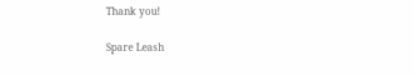Thank you!

Spare Leash